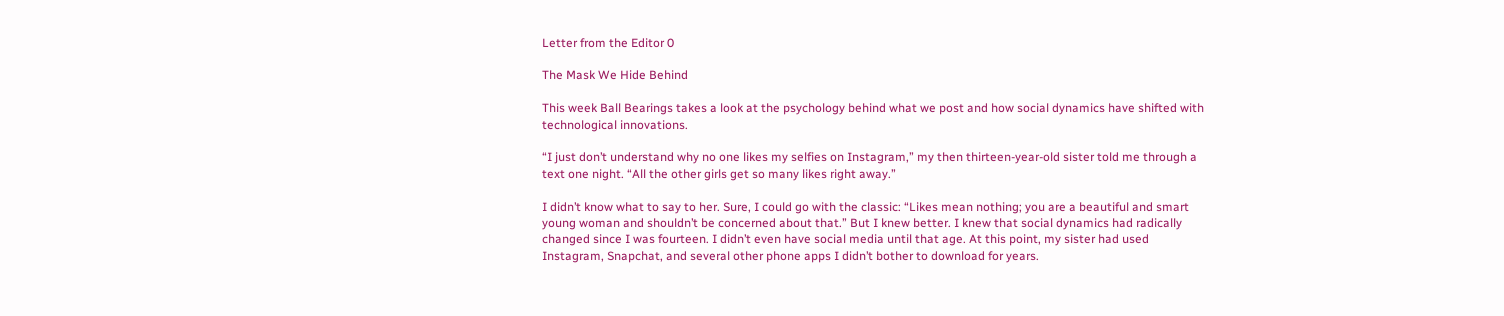Letter from the Editor 0

The Mask We Hide Behind

This week Ball Bearings takes a look at the psychology behind what we post and how social dynamics have shifted with technological innovations.

“I just don’t understand why no one likes my selfies on Instagram,” my then thirteen-year-old sister told me through a text one night. “All the other girls get so many likes right away.”

I didn’t know what to say to her. Sure, I could go with the classic: “Likes mean nothing; you are a beautiful and smart young woman and shouldn’t be concerned about that.” But I knew better. I knew that social dynamics had radically changed since I was fourteen. I didn’t even have social media until that age. At this point, my sister had used Instagram, Snapchat, and several other phone apps I didn’t bother to download for years.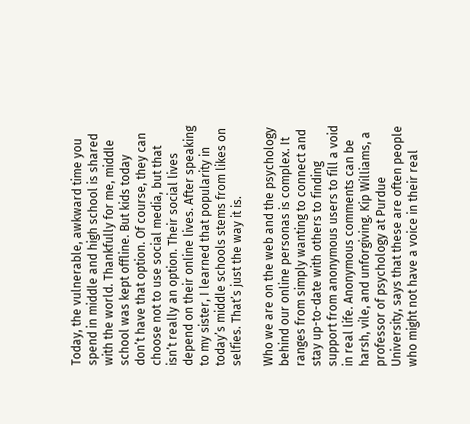Today, the vulnerable, awkward time you spend in middle and high school is shared with the world. Thankfully for me, middle school was kept offline. But kids today don’t have that option. Of course, they can choose not to use social media, but that isn’t really an option. Their social lives depend on their online lives. After speaking to my sister, I learned that popularity in today’s middle schools stems from likes on selfies. That’s just the way it is.

Who we are on the web and the psychology behind our online personas is complex. It ranges from simply wanting to connect and stay up-to-date with others to finding support from anonymous users to fill a void in real life. Anonymous comments can be harsh, vile, and unforgiving. Kip Williams, a professor of psychology at Purdue University, says that these are often people who might not have a voice in their real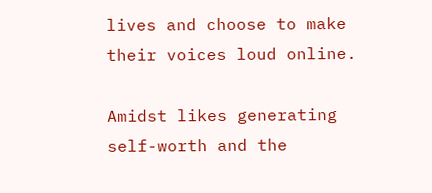lives and choose to make their voices loud online.

Amidst likes generating self-worth and the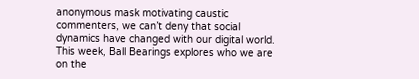anonymous mask motivating caustic commenters, we can’t deny that social dynamics have changed with our digital world. This week, Ball Bearings explores who we are on the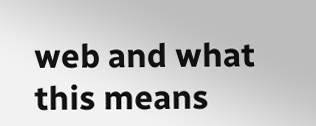web and what this means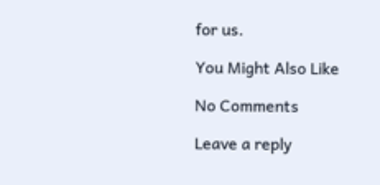for us.

You Might Also Like

No Comments

Leave a reply